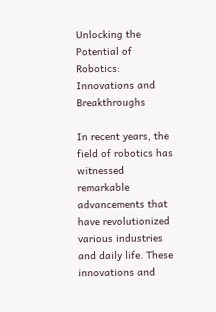Unlocking the Potential of Robotics: Innovations and Breakthroughs

In recent years, the field of robotics has witnessed remarkable advancements that have revolutionized various industries and daily life. These innovations and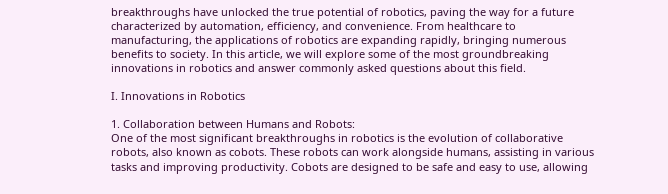breakthroughs have unlocked the true potential of robotics, paving the way for a future characterized by automation, efficiency, and convenience. From healthcare to manufacturing, the applications of robotics are expanding rapidly, bringing numerous benefits to society. In this article, we will explore some of the most groundbreaking innovations in robotics and answer commonly asked questions about this field.

I. Innovations in Robotics

1. Collaboration between Humans and Robots:
One of the most significant breakthroughs in robotics is the evolution of collaborative robots, also known as cobots. These robots can work alongside humans, assisting in various tasks and improving productivity. Cobots are designed to be safe and easy to use, allowing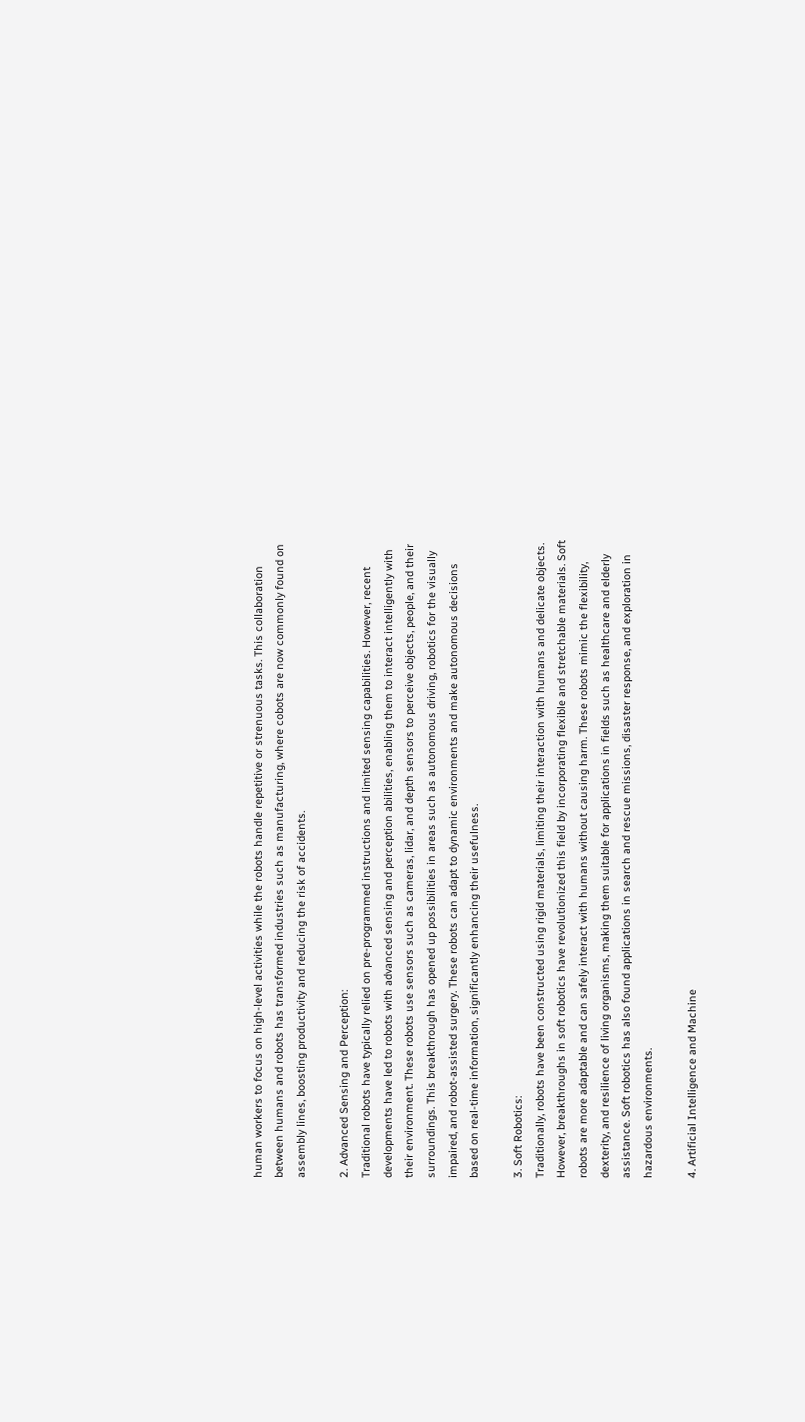human workers to focus on high-level activities while the robots handle repetitive or strenuous tasks. This collaboration between humans and robots has transformed industries such as manufacturing, where cobots are now commonly found on assembly lines, boosting productivity and reducing the risk of accidents.

2. Advanced Sensing and Perception:
Traditional robots have typically relied on pre-programmed instructions and limited sensing capabilities. However, recent developments have led to robots with advanced sensing and perception abilities, enabling them to interact intelligently with their environment. These robots use sensors such as cameras, lidar, and depth sensors to perceive objects, people, and their surroundings. This breakthrough has opened up possibilities in areas such as autonomous driving, robotics for the visually impaired, and robot-assisted surgery. These robots can adapt to dynamic environments and make autonomous decisions based on real-time information, significantly enhancing their usefulness.

3. Soft Robotics:
Traditionally, robots have been constructed using rigid materials, limiting their interaction with humans and delicate objects. However, breakthroughs in soft robotics have revolutionized this field by incorporating flexible and stretchable materials. Soft robots are more adaptable and can safely interact with humans without causing harm. These robots mimic the flexibility, dexterity, and resilience of living organisms, making them suitable for applications in fields such as healthcare and elderly assistance. Soft robotics has also found applications in search and rescue missions, disaster response, and exploration in hazardous environments.

4. Artificial Intelligence and Machine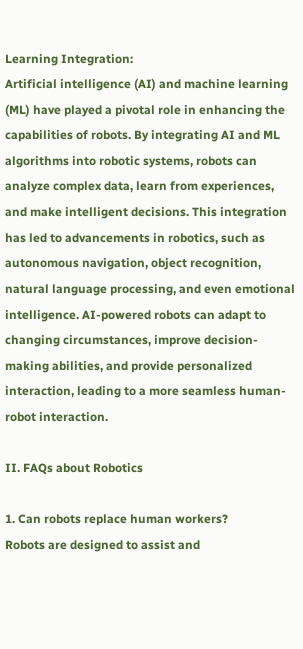Learning Integration:
Artificial intelligence (AI) and machine learning (ML) have played a pivotal role in enhancing the capabilities of robots. By integrating AI and ML algorithms into robotic systems, robots can analyze complex data, learn from experiences, and make intelligent decisions. This integration has led to advancements in robotics, such as autonomous navigation, object recognition, natural language processing, and even emotional intelligence. AI-powered robots can adapt to changing circumstances, improve decision-making abilities, and provide personalized interaction, leading to a more seamless human-robot interaction.

II. FAQs about Robotics

1. Can robots replace human workers?
Robots are designed to assist and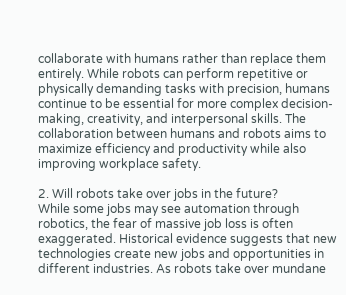collaborate with humans rather than replace them entirely. While robots can perform repetitive or physically demanding tasks with precision, humans continue to be essential for more complex decision-making, creativity, and interpersonal skills. The collaboration between humans and robots aims to maximize efficiency and productivity while also improving workplace safety.

2. Will robots take over jobs in the future?
While some jobs may see automation through robotics, the fear of massive job loss is often exaggerated. Historical evidence suggests that new technologies create new jobs and opportunities in different industries. As robots take over mundane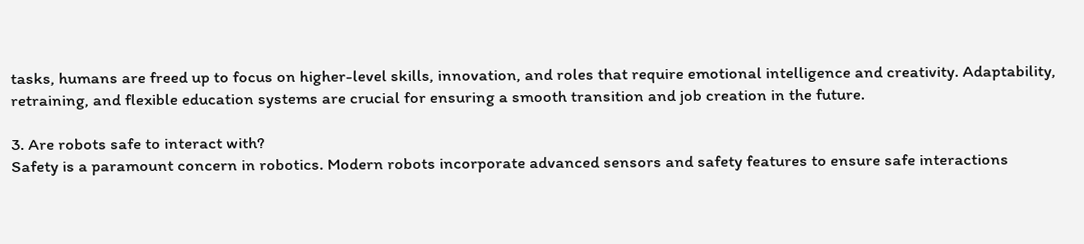tasks, humans are freed up to focus on higher-level skills, innovation, and roles that require emotional intelligence and creativity. Adaptability, retraining, and flexible education systems are crucial for ensuring a smooth transition and job creation in the future.

3. Are robots safe to interact with?
Safety is a paramount concern in robotics. Modern robots incorporate advanced sensors and safety features to ensure safe interactions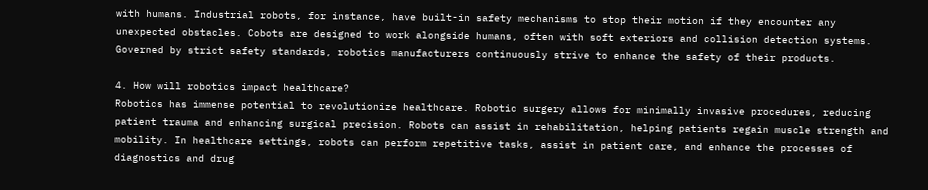with humans. Industrial robots, for instance, have built-in safety mechanisms to stop their motion if they encounter any unexpected obstacles. Cobots are designed to work alongside humans, often with soft exteriors and collision detection systems. Governed by strict safety standards, robotics manufacturers continuously strive to enhance the safety of their products.

4. How will robotics impact healthcare?
Robotics has immense potential to revolutionize healthcare. Robotic surgery allows for minimally invasive procedures, reducing patient trauma and enhancing surgical precision. Robots can assist in rehabilitation, helping patients regain muscle strength and mobility. In healthcare settings, robots can perform repetitive tasks, assist in patient care, and enhance the processes of diagnostics and drug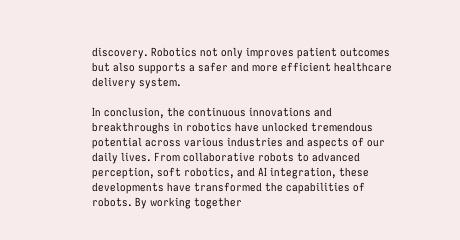discovery. Robotics not only improves patient outcomes but also supports a safer and more efficient healthcare delivery system.

In conclusion, the continuous innovations and breakthroughs in robotics have unlocked tremendous potential across various industries and aspects of our daily lives. From collaborative robots to advanced perception, soft robotics, and AI integration, these developments have transformed the capabilities of robots. By working together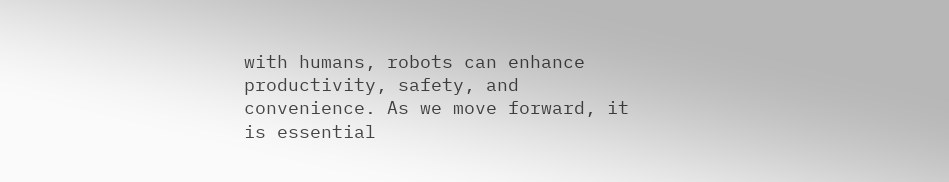with humans, robots can enhance productivity, safety, and convenience. As we move forward, it is essential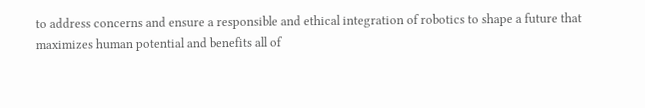to address concerns and ensure a responsible and ethical integration of robotics to shape a future that maximizes human potential and benefits all of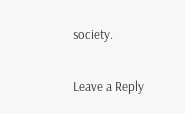society.

Leave a Reply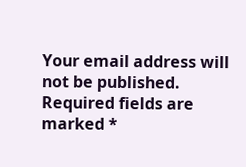Your email address will not be published. Required fields are marked *